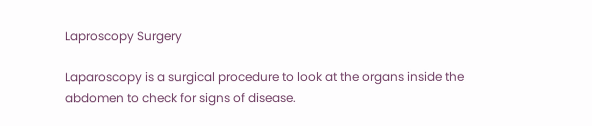Laproscopy Surgery

Laparoscopy is a surgical procedure to look at the organs inside the abdomen to check for signs of disease.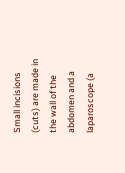Small incisions (cuts) are made in the wall of the abdomen and a laparoscope (a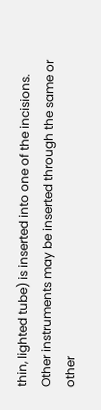thin, lighted tube) is inserted into one of the incisions. Other instruments may be inserted through the same or other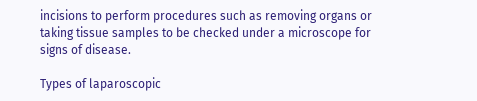incisions to perform procedures such as removing organs or taking tissue samples to be checked under a microscope for signs of disease.

Types of laparoscopic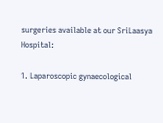surgeries available at our SriLaasya Hospital:

1. Laparoscopic gynaecological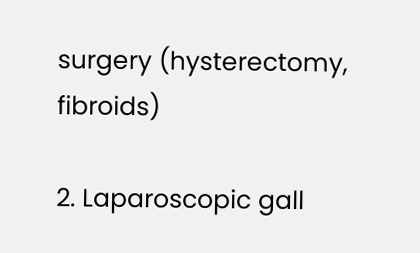surgery (hysterectomy, fibroids)

2. Laparoscopic gall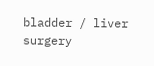bladder / liver surgery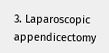3. Laparoscopic appendicectomy